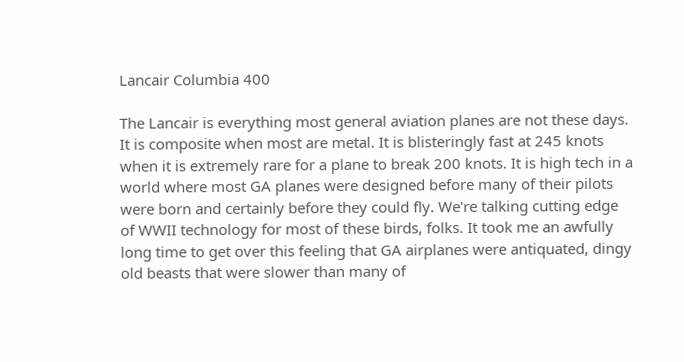Lancair Columbia 400

The Lancair is everything most general aviation planes are not these days. It is composite when most are metal. It is blisteringly fast at 245 knots when it is extremely rare for a plane to break 200 knots. It is high tech in a world where most GA planes were designed before many of their pilots were born and certainly before they could fly. We're talking cutting edge of WWII technology for most of these birds, folks. It took me an awfully long time to get over this feeling that GA airplanes were antiquated, dingy old beasts that were slower than many of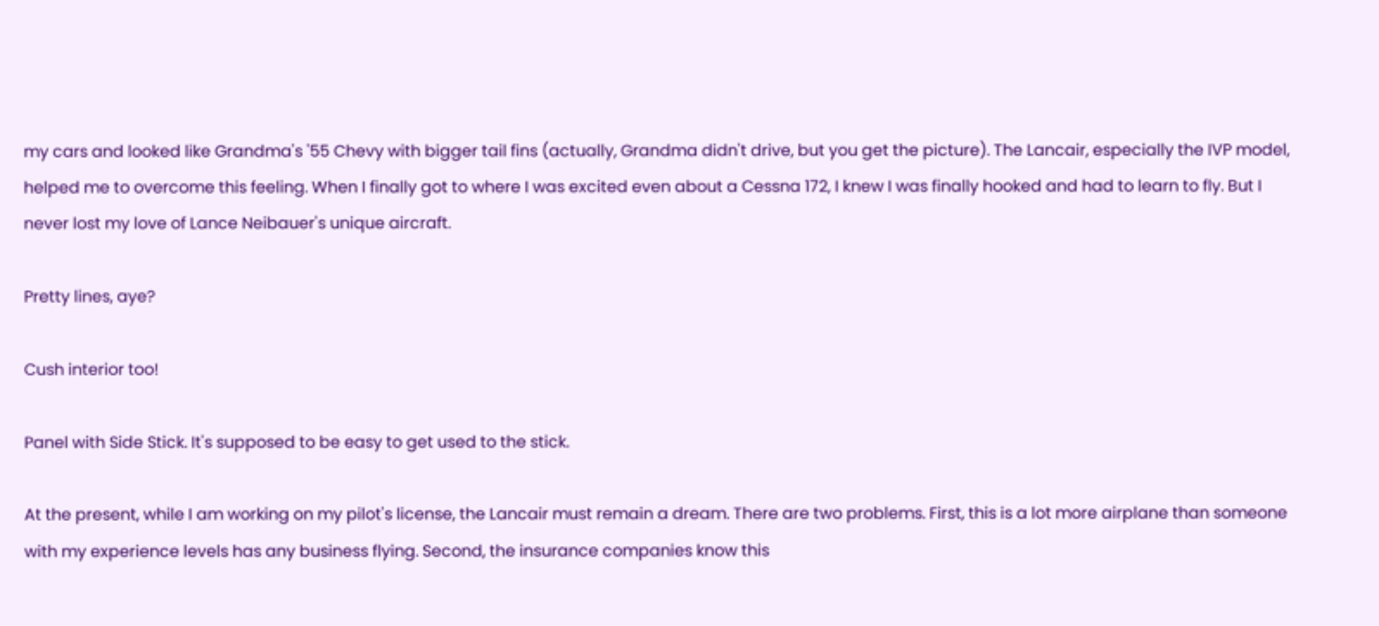my cars and looked like Grandma's '55 Chevy with bigger tail fins (actually, Grandma didn't drive, but you get the picture). The Lancair, especially the IVP model, helped me to overcome this feeling. When I finally got to where I was excited even about a Cessna 172, I knew I was finally hooked and had to learn to fly. But I never lost my love of Lance Neibauer's unique aircraft.

Pretty lines, aye?

Cush interior too!

Panel with Side Stick. It's supposed to be easy to get used to the stick.

At the present, while I am working on my pilot's license, the Lancair must remain a dream. There are two problems. First, this is a lot more airplane than someone with my experience levels has any business flying. Second, the insurance companies know this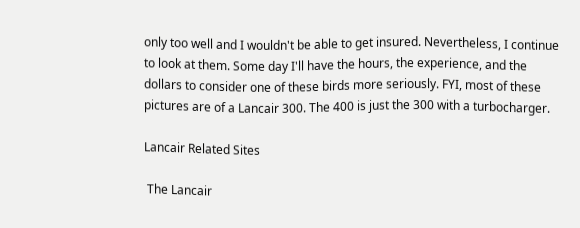only too well and I wouldn't be able to get insured. Nevertheless, I continue to look at them. Some day I'll have the hours, the experience, and the dollars to consider one of these birds more seriously. FYI, most of these pictures are of a Lancair 300. The 400 is just the 300 with a turbocharger.

Lancair Related Sites

 The Lancair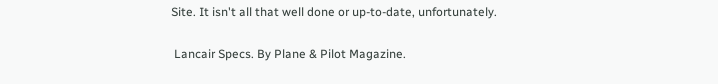Site. It isn't all that well done or up-to-date, unfortunately.

 Lancair Specs. By Plane & Pilot Magazine.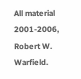All material 2001-2006, Robert W. Warfield.